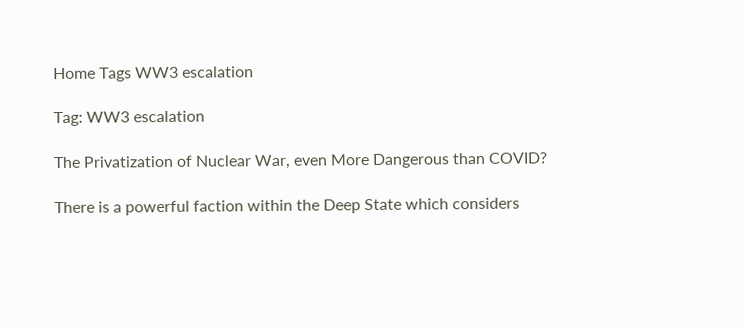Home Tags WW3 escalation

Tag: WW3 escalation

The Privatization of Nuclear War, even More Dangerous than COVID?

There is a powerful faction within the Deep State which considers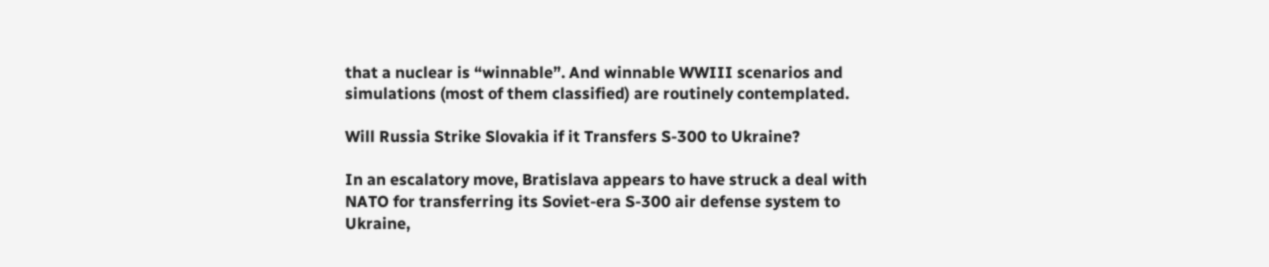that a nuclear is “winnable”. And winnable WWIII scenarios and simulations (most of them classified) are routinely contemplated.

Will Russia Strike Slovakia if it Transfers S-300 to Ukraine?

In an escalatory move, Bratislava appears to have struck a deal with NATO for transferring its Soviet-era S-300 air defense system to Ukraine,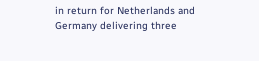in return for Netherlands and Germany delivering three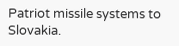Patriot missile systems to Slovakia.